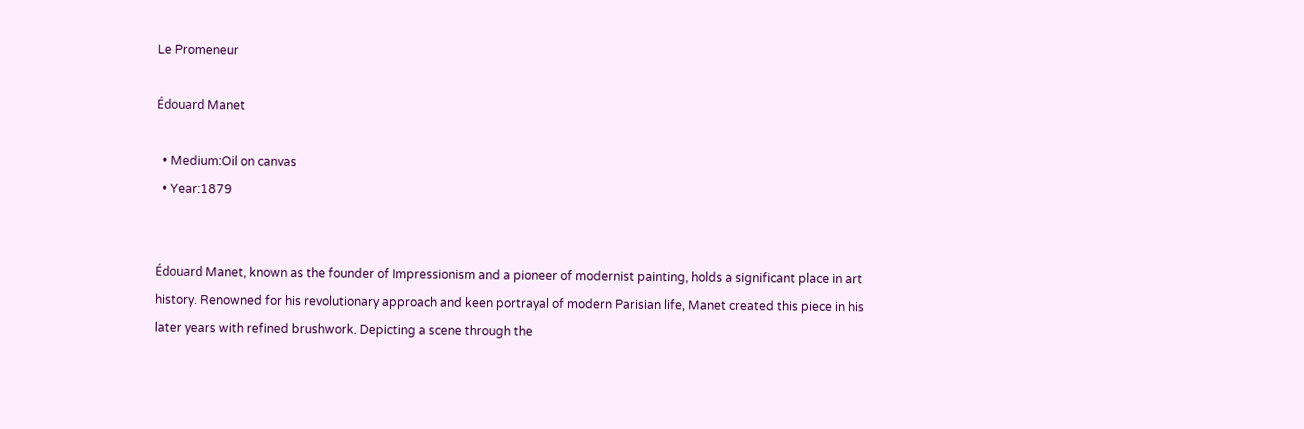Le Promeneur

Édouard Manet

  • Medium:Oil on canvas
  • Year:1879


Édouard Manet, known as the founder of Impressionism and a pioneer of modernist painting, holds a significant place in art history. Renowned for his revolutionary approach and keen portrayal of modern Parisian life, Manet created this piece in his later years with refined brushwork. Depicting a scene through the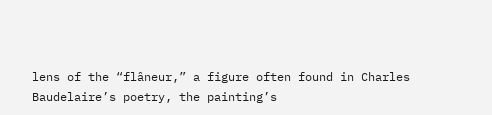lens of the “flâneur,” a figure often found in Charles Baudelaire’s poetry, the painting’s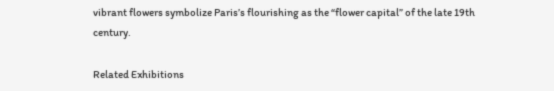vibrant flowers symbolize Paris’s flourishing as the “flower capital” of the late 19th century.

Related Exhibitions